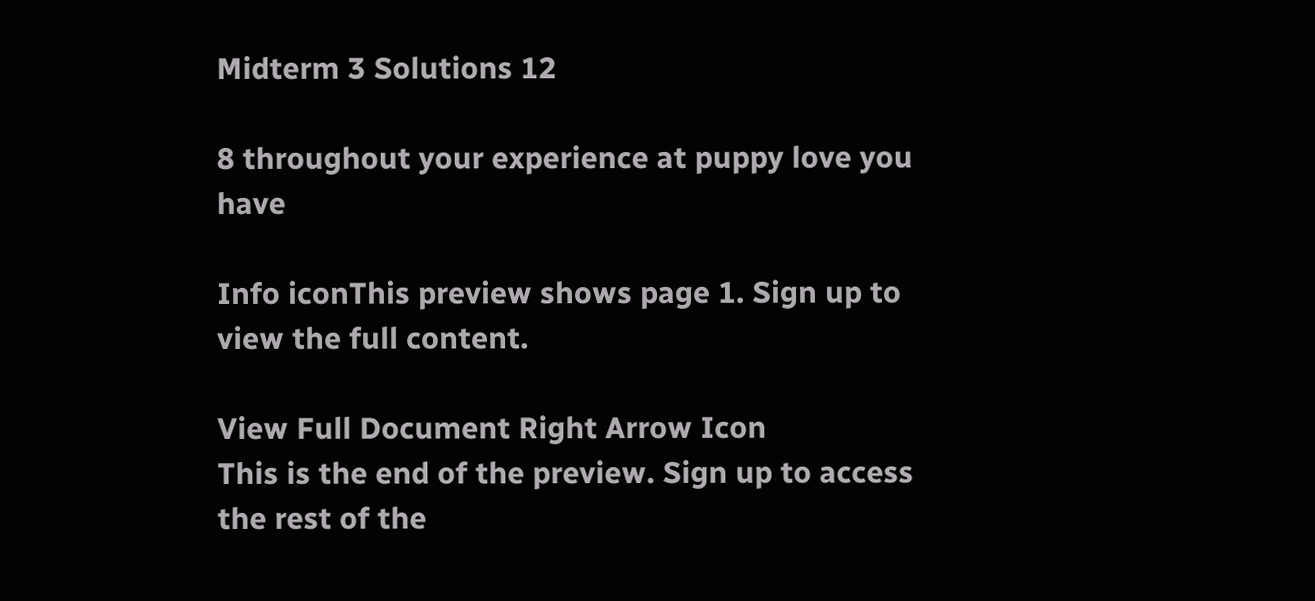Midterm 3 Solutions 12

8 throughout your experience at puppy love you have

Info iconThis preview shows page 1. Sign up to view the full content.

View Full Document Right Arrow Icon
This is the end of the preview. Sign up to access the rest of the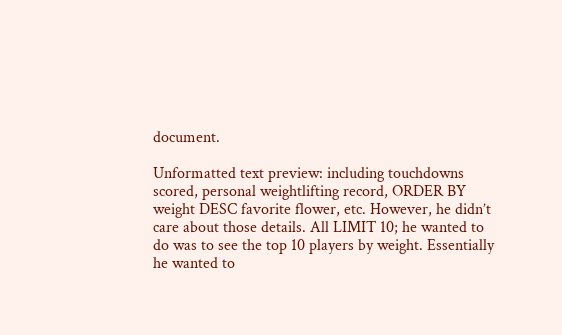document.

Unformatted text preview: including touchdowns scored, personal weightlifting record, ORDER BY weight DESC favorite flower, etc. However, he didn’t care about those details. All LIMIT 10; he wanted to do was to see the top 10 players by weight. Essentially he wanted to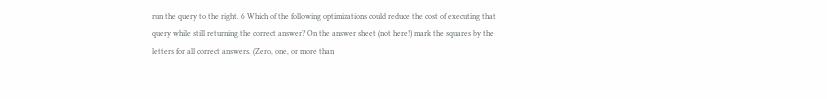run the query to the right. 6 Which of the following optimizations could reduce the cost of executing that query while still returning the correct answer? On the answer sheet (not here!) mark the squares by the letters for all correct answers. (Zero, one, or more than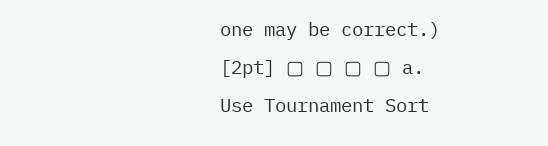one may be correct.) [2pt] ▢ ▢ ▢ ▢ a. Use Tournament Sort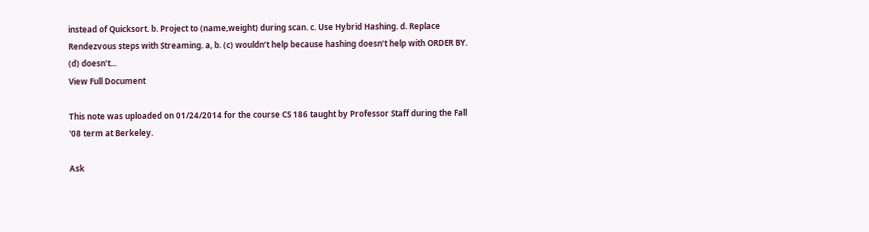instead of Quicksort. b. Project to (name,weight) during scan. c. Use Hybrid Hashing. d. Replace Rendezvous steps with Streaming. a, b. (c) wouldn’t help because hashing doesn’t help with ORDER BY. (d) doesn’t...
View Full Document

This note was uploaded on 01/24/2014 for the course CS 186 taught by Professor Staff during the Fall '08 term at Berkeley.

Ask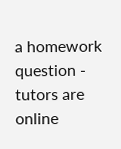a homework question - tutors are online